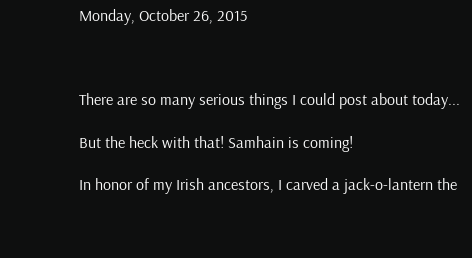Monday, October 26, 2015



There are so many serious things I could post about today...

But the heck with that! Samhain is coming!

In honor of my Irish ancestors, I carved a jack-o-lantern the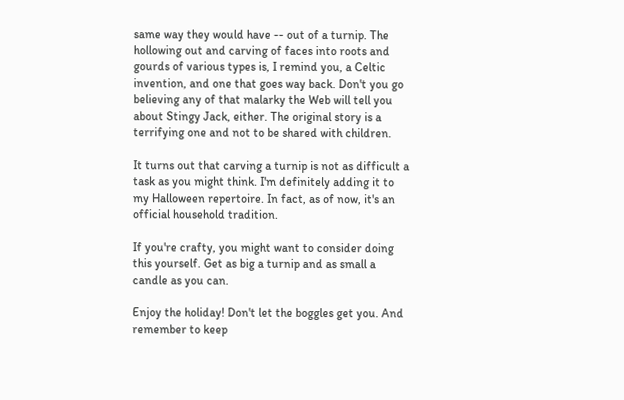same way they would have -- out of a turnip. The hollowing out and carving of faces into roots and gourds of various types is, I remind you, a Celtic invention, and one that goes way back. Don't you go believing any of that malarky the Web will tell you about Stingy Jack, either. The original story is a terrifying one and not to be shared with children.

It turns out that carving a turnip is not as difficult a task as you might think. I'm definitely adding it to my Halloween repertoire. In fact, as of now, it's an official household tradition.

If you're crafty, you might want to consider doing this yourself. Get as big a turnip and as small a candle as you can.

Enjoy the holiday! Don't let the boggles get you. And remember to keep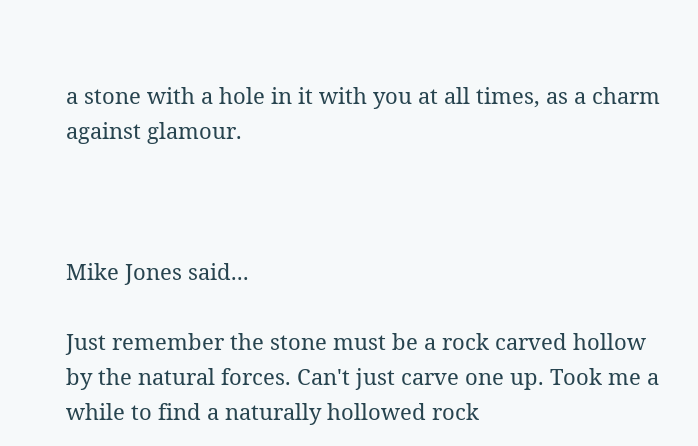a stone with a hole in it with you at all times, as a charm against glamour.



Mike Jones said...

Just remember the stone must be a rock carved hollow by the natural forces. Can't just carve one up. Took me a while to find a naturally hollowed rock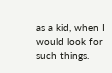as a kid, when I would look for such things.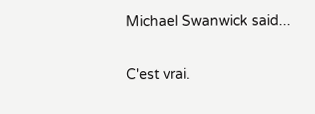Michael Swanwick said...

C'est vrai.